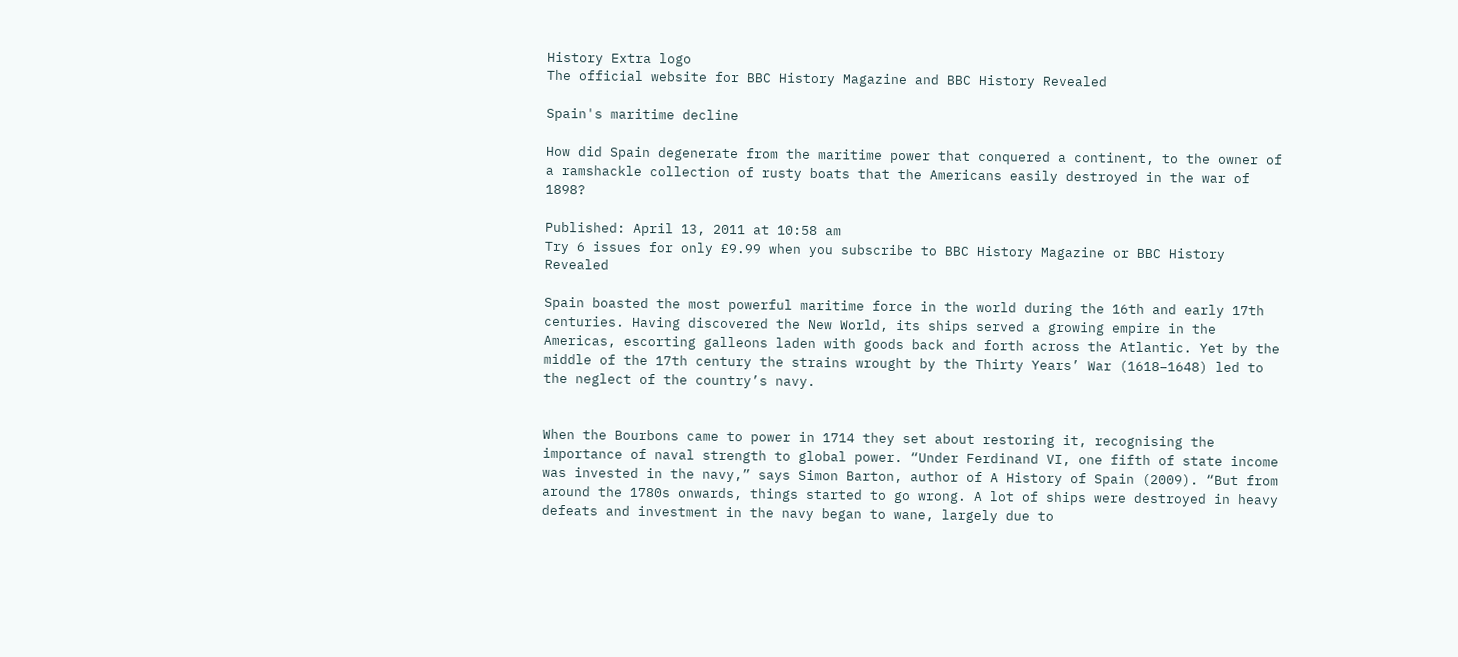History Extra logo
The official website for BBC History Magazine and BBC History Revealed

Spain's maritime decline

How did Spain degenerate from the maritime power that conquered a continent, to the owner of a ramshackle collection of rusty boats that the Americans easily destroyed in the war of 1898?

Published: April 13, 2011 at 10:58 am
Try 6 issues for only £9.99 when you subscribe to BBC History Magazine or BBC History Revealed

Spain boasted the most powerful maritime force in the world during the 16th and early 17th centuries. Having discovered the New World, its ships served a growing empire in the Americas, escorting galleons laden with goods back and forth across the Atlantic. Yet by the middle of the 17th century the strains wrought by the Thirty Years’ War (1618–1648) led to the neglect of the country’s navy.


When the Bourbons came to power in 1714 they set about restoring it, recognising the importance of naval strength to global power. “Under Ferdinand VI, one fifth of state income was invested in the navy,” says Simon Barton, author of A History of Spain (2009). “But from around the 1780s onwards, things started to go wrong. A lot of ships were destroyed in heavy defeats and investment in the navy began to wane, largely due to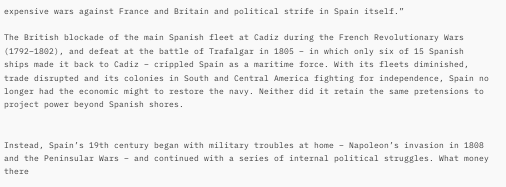expensive wars against France and Britain and political strife in Spain itself.”

The British blockade of the main Spanish fleet at Cadiz during the French Revolutionary Wars (1792–1802), and defeat at the battle of Trafalgar in 1805 – in which only six of 15 Spanish ships made it back to Cadiz – crippled Spain as a maritime force. With its fleets diminished, trade disrupted and its colonies in South and Central America fighting for independence, Spain no longer had the economic might to restore the navy. Neither did it retain the same pretensions to project power beyond Spanish shores.


Instead, Spain’s 19th century began with military troubles at home – Napoleon’s invasion in 1808 and the Peninsular Wars – and continued with a series of internal political struggles. What money there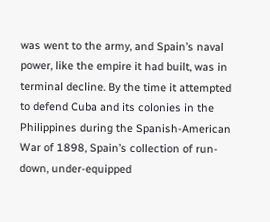was went to the army, and Spain’s naval power, like the empire it had built, was in terminal decline. By the time it attempted to defend Cuba and its colonies in the Philippines during the Spanish-American War of 1898, Spain’s collection of run-down, under-equipped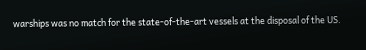warships was no match for the state-of-the-art vessels at the disposal of the US.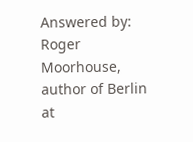Answered by: Roger Moorhouse, author of Berlin at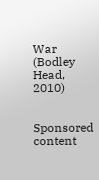War (Bodley Head, 2010)


Sponsored content